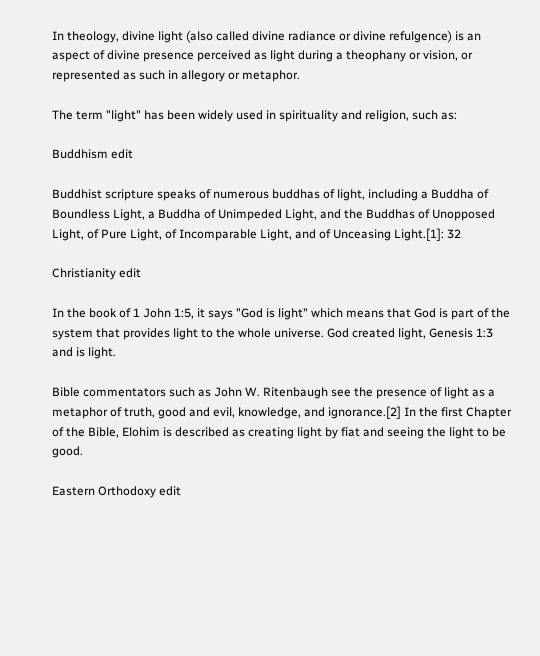In theology, divine light (also called divine radiance or divine refulgence) is an aspect of divine presence perceived as light during a theophany or vision, or represented as such in allegory or metaphor.

The term "light" has been widely used in spirituality and religion, such as:

Buddhism edit

Buddhist scripture speaks of numerous buddhas of light, including a Buddha of Boundless Light, a Buddha of Unimpeded Light, and the Buddhas of Unopposed Light, of Pure Light, of Incomparable Light, and of Unceasing Light.[1]: 32

Christianity edit

In the book of 1 John 1:5, it says "God is light" which means that God is part of the system that provides light to the whole universe. God created light, Genesis 1:3 and is light.

Bible commentators such as John W. Ritenbaugh see the presence of light as a metaphor of truth, good and evil, knowledge, and ignorance.[2] In the first Chapter of the Bible, Elohim is described as creating light by fiat and seeing the light to be good.

Eastern Orthodoxy edit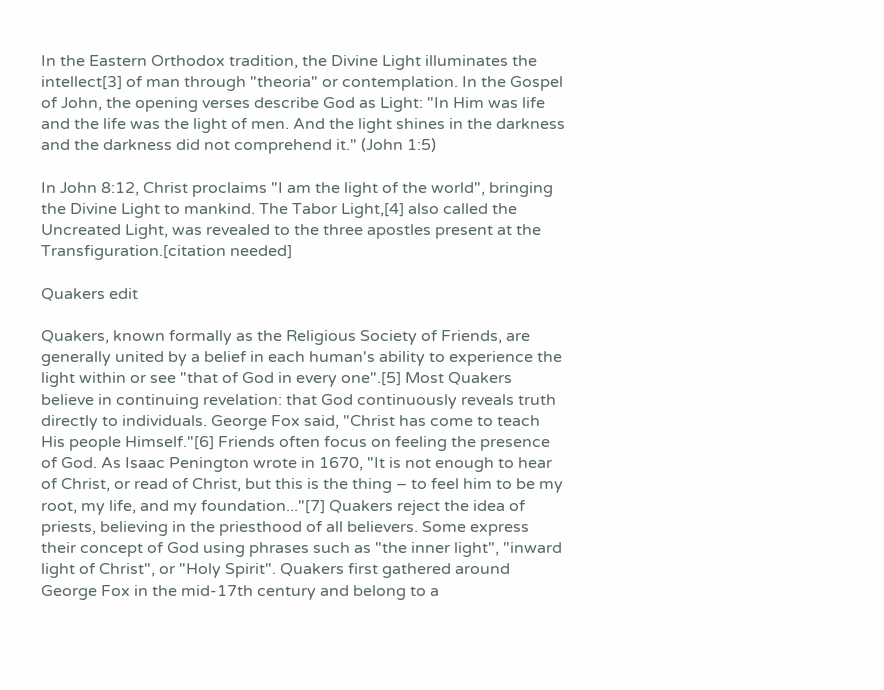In the Eastern Orthodox tradition, the Divine Light illuminates the intellect[3] of man through "theoria" or contemplation. In the Gospel of John, the opening verses describe God as Light: "In Him was life and the life was the light of men. And the light shines in the darkness and the darkness did not comprehend it." (John 1:5)

In John 8:12, Christ proclaims "I am the light of the world", bringing the Divine Light to mankind. The Tabor Light,[4] also called the Uncreated Light, was revealed to the three apostles present at the Transfiguration.[citation needed]

Quakers edit

Quakers, known formally as the Religious Society of Friends, are generally united by a belief in each human's ability to experience the light within or see "that of God in every one".[5] Most Quakers believe in continuing revelation: that God continuously reveals truth directly to individuals. George Fox said, "Christ has come to teach His people Himself."[6] Friends often focus on feeling the presence of God. As Isaac Penington wrote in 1670, "It is not enough to hear of Christ, or read of Christ, but this is the thing – to feel him to be my root, my life, and my foundation..."[7] Quakers reject the idea of priests, believing in the priesthood of all believers. Some express their concept of God using phrases such as "the inner light", "inward light of Christ", or "Holy Spirit". Quakers first gathered around George Fox in the mid-17th century and belong to a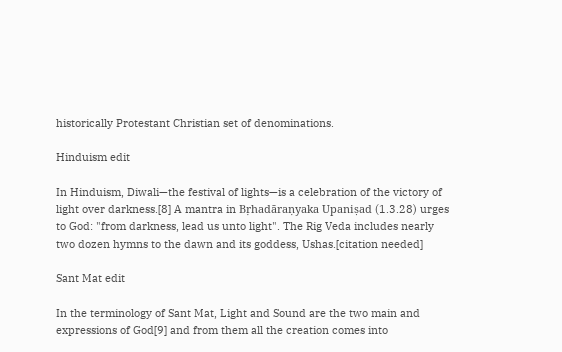historically Protestant Christian set of denominations.

Hinduism edit

In Hinduism, Diwali—the festival of lights—is a celebration of the victory of light over darkness.[8] A mantra in Bṛhadāraṇyaka Upaniṣad (1.3.28) urges to God: "from darkness, lead us unto light". The Rig Veda includes nearly two dozen hymns to the dawn and its goddess, Ushas.[citation needed]

Sant Mat edit

In the terminology of Sant Mat, Light and Sound are the two main and expressions of God[9] and from them all the creation comes into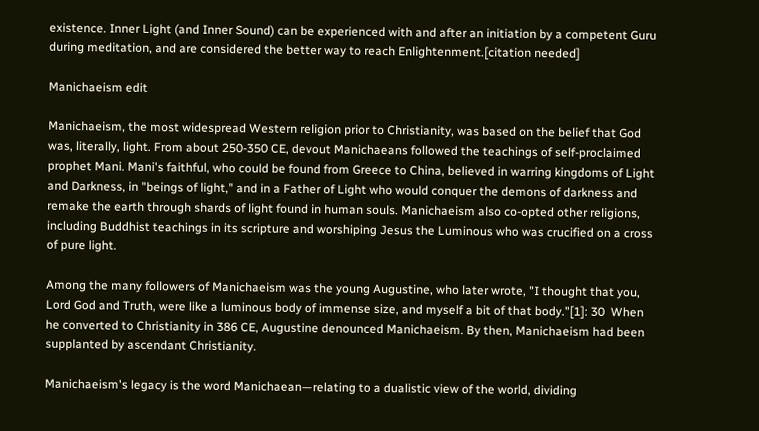existence. Inner Light (and Inner Sound) can be experienced with and after an initiation by a competent Guru during meditation, and are considered the better way to reach Enlightenment.[citation needed]

Manichaeism edit

Manichaeism, the most widespread Western religion prior to Christianity, was based on the belief that God was, literally, light. From about 250-350 CE, devout Manichaeans followed the teachings of self-proclaimed prophet Mani. Mani's faithful, who could be found from Greece to China, believed in warring kingdoms of Light and Darkness, in "beings of light," and in a Father of Light who would conquer the demons of darkness and remake the earth through shards of light found in human souls. Manichaeism also co-opted other religions, including Buddhist teachings in its scripture and worshiping Jesus the Luminous who was crucified on a cross of pure light.

Among the many followers of Manichaeism was the young Augustine, who later wrote, "I thought that you, Lord God and Truth, were like a luminous body of immense size, and myself a bit of that body."[1]: 30  When he converted to Christianity in 386 CE, Augustine denounced Manichaeism. By then, Manichaeism had been supplanted by ascendant Christianity.

Manichaeism's legacy is the word Manichaean—relating to a dualistic view of the world, dividing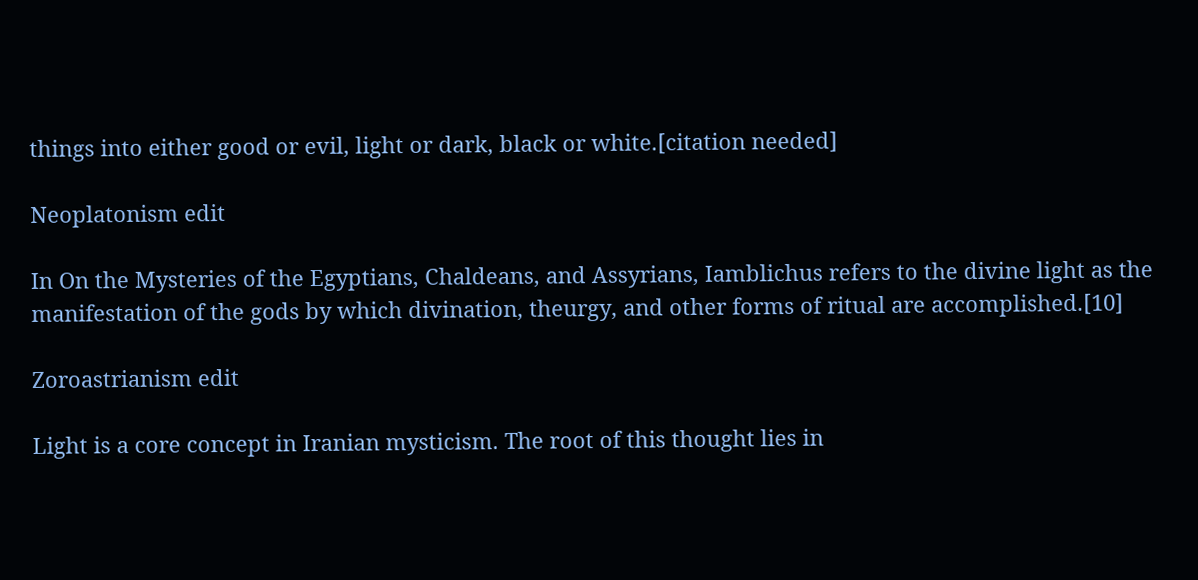things into either good or evil, light or dark, black or white.[citation needed]

Neoplatonism edit

In On the Mysteries of the Egyptians, Chaldeans, and Assyrians, Iamblichus refers to the divine light as the manifestation of the gods by which divination, theurgy, and other forms of ritual are accomplished.[10]

Zoroastrianism edit

Light is a core concept in Iranian mysticism. The root of this thought lies in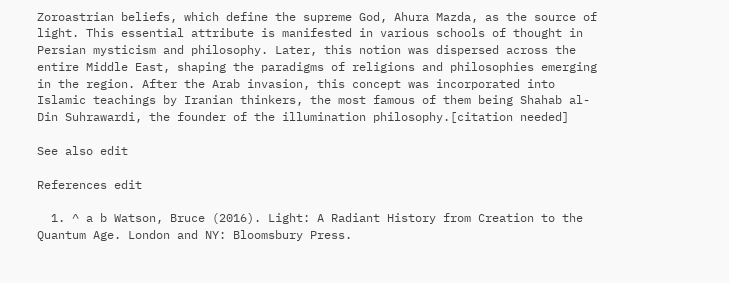Zoroastrian beliefs, which define the supreme God, Ahura Mazda, as the source of light. This essential attribute is manifested in various schools of thought in Persian mysticism and philosophy. Later, this notion was dispersed across the entire Middle East, shaping the paradigms of religions and philosophies emerging in the region. After the Arab invasion, this concept was incorporated into Islamic teachings by Iranian thinkers, the most famous of them being Shahab al-Din Suhrawardi, the founder of the illumination philosophy.[citation needed]

See also edit

References edit

  1. ^ a b Watson, Bruce (2016). Light: A Radiant History from Creation to the Quantum Age. London and NY: Bloomsbury Press.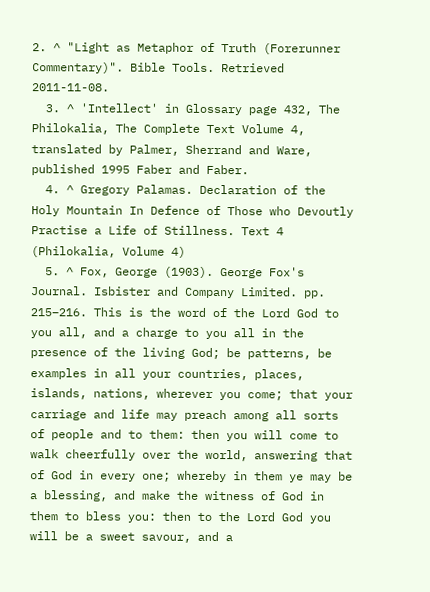2. ^ "Light as Metaphor of Truth (Forerunner Commentary)". Bible Tools. Retrieved 2011-11-08.
  3. ^ 'Intellect' in Glossary page 432, The Philokalia, The Complete Text Volume 4, translated by Palmer, Sherrand and Ware, published 1995 Faber and Faber.
  4. ^ Gregory Palamas. Declaration of the Holy Mountain In Defence of Those who Devoutly Practise a Life of Stillness. Text 4 (Philokalia, Volume 4)
  5. ^ Fox, George (1903). George Fox's Journal. Isbister and Company Limited. pp. 215–216. This is the word of the Lord God to you all, and a charge to you all in the presence of the living God; be patterns, be examples in all your countries, places, islands, nations, wherever you come; that your carriage and life may preach among all sorts of people and to them: then you will come to walk cheerfully over the world, answering that of God in every one; whereby in them ye may be a blessing, and make the witness of God in them to bless you: then to the Lord God you will be a sweet savour, and a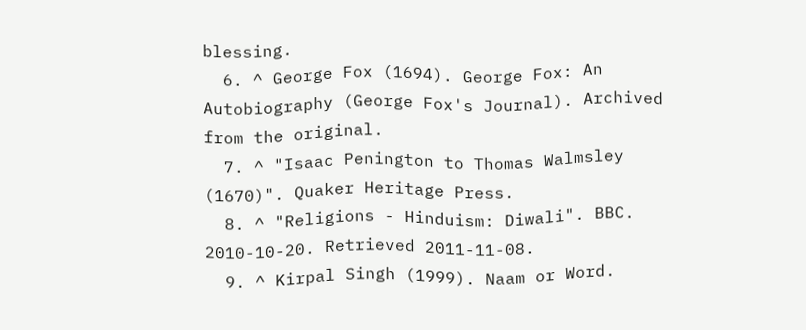blessing.
  6. ^ George Fox (1694). George Fox: An Autobiography (George Fox's Journal). Archived from the original.
  7. ^ "Isaac Penington to Thomas Walmsley (1670)". Quaker Heritage Press.
  8. ^ "Religions - Hinduism: Diwali". BBC. 2010-10-20. Retrieved 2011-11-08.
  9. ^ Kirpal Singh (1999). Naam or Word.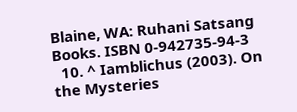Blaine, WA: Ruhani Satsang Books. ISBN 0-942735-94-3
  10. ^ Iamblichus (2003). On the Mysteries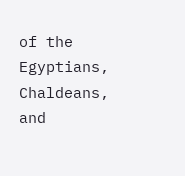of the Egyptians, Chaldeans, and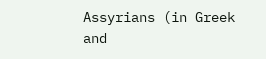Assyrians (in Greek and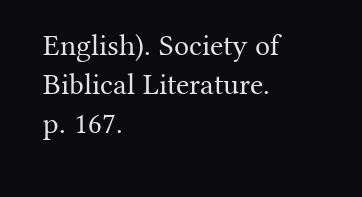English). Society of Biblical Literature. p. 167.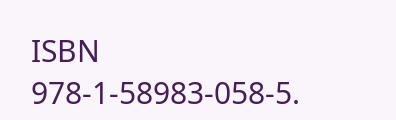ISBN 978-1-58983-058-5.